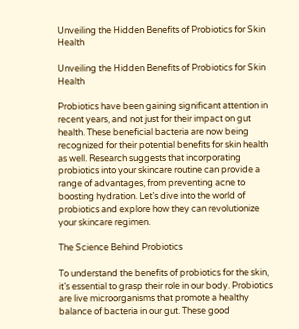Unveiling the Hidden Benefits of Probiotics for Skin Health

Unveiling the Hidden Benefits of Probiotics for Skin Health

Probiotics have been gaining significant attention in recent years, and not just for their impact on gut health. These beneficial bacteria are now being recognized for their potential benefits for skin health as well. Research suggests that incorporating probiotics into your skincare routine can provide a range of advantages, from preventing acne to boosting hydration. Let’s dive into the world of probiotics and explore how they can revolutionize your skincare regimen.

The Science Behind Probiotics

To understand the benefits of probiotics for the skin, it’s essential to grasp their role in our body. Probiotics are live microorganisms that promote a healthy balance of bacteria in our gut. These good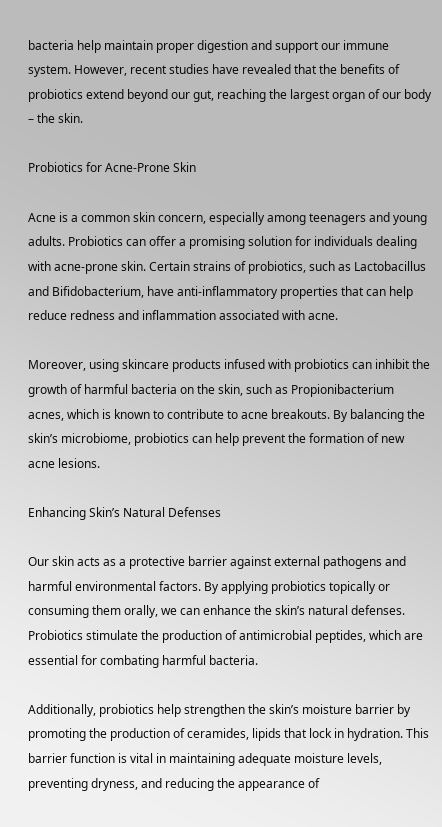bacteria help maintain proper digestion and support our immune system. However, recent studies have revealed that the benefits of probiotics extend beyond our gut, reaching the largest organ of our body – the skin.

Probiotics for Acne-Prone Skin

Acne is a common skin concern, especially among teenagers and young adults. Probiotics can offer a promising solution for individuals dealing with acne-prone skin. Certain strains of probiotics, such as Lactobacillus and Bifidobacterium, have anti-inflammatory properties that can help reduce redness and inflammation associated with acne.

Moreover, using skincare products infused with probiotics can inhibit the growth of harmful bacteria on the skin, such as Propionibacterium acnes, which is known to contribute to acne breakouts. By balancing the skin’s microbiome, probiotics can help prevent the formation of new acne lesions.

Enhancing Skin’s Natural Defenses

Our skin acts as a protective barrier against external pathogens and harmful environmental factors. By applying probiotics topically or consuming them orally, we can enhance the skin’s natural defenses. Probiotics stimulate the production of antimicrobial peptides, which are essential for combating harmful bacteria.

Additionally, probiotics help strengthen the skin’s moisture barrier by promoting the production of ceramides, lipids that lock in hydration. This barrier function is vital in maintaining adequate moisture levels, preventing dryness, and reducing the appearance of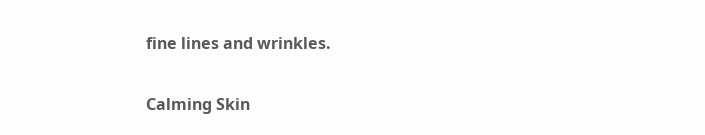fine lines and wrinkles.

Calming Skin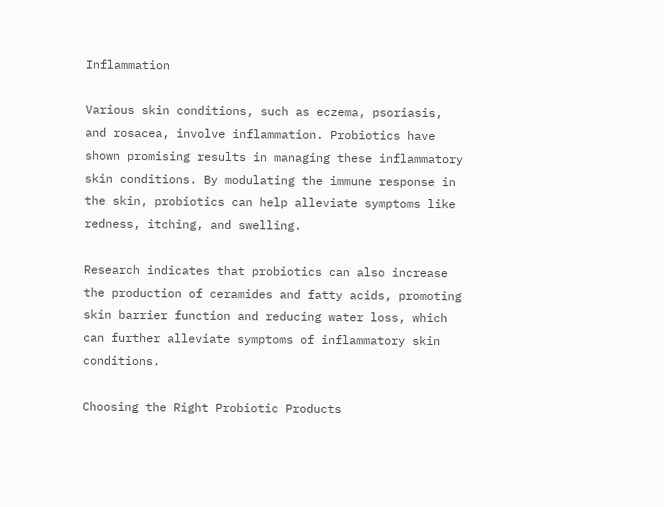Inflammation

Various skin conditions, such as eczema, psoriasis, and rosacea, involve inflammation. Probiotics have shown promising results in managing these inflammatory skin conditions. By modulating the immune response in the skin, probiotics can help alleviate symptoms like redness, itching, and swelling.

Research indicates that probiotics can also increase the production of ceramides and fatty acids, promoting skin barrier function and reducing water loss, which can further alleviate symptoms of inflammatory skin conditions.

Choosing the Right Probiotic Products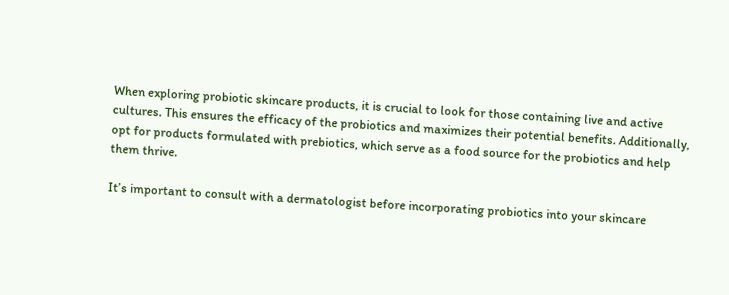When exploring probiotic skincare products, it is crucial to look for those containing live and active cultures. This ensures the efficacy of the probiotics and maximizes their potential benefits. Additionally, opt for products formulated with prebiotics, which serve as a food source for the probiotics and help them thrive.

It’s important to consult with a dermatologist before incorporating probiotics into your skincare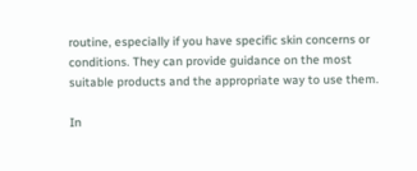routine, especially if you have specific skin concerns or conditions. They can provide guidance on the most suitable products and the appropriate way to use them.

In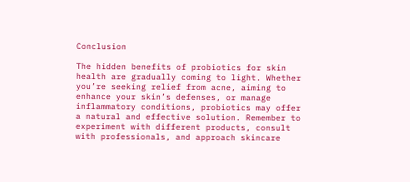Conclusion

The hidden benefits of probiotics for skin health are gradually coming to light. Whether you’re seeking relief from acne, aiming to enhance your skin’s defenses, or manage inflammatory conditions, probiotics may offer a natural and effective solution. Remember to experiment with different products, consult with professionals, and approach skincare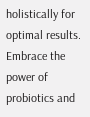holistically for optimal results. Embrace the power of probiotics and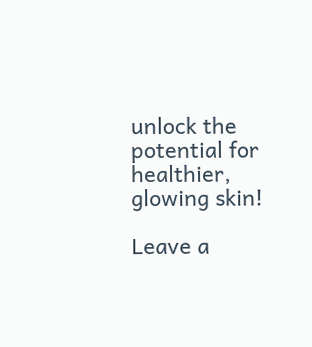unlock the potential for healthier, glowing skin!

Leave a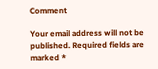Comment

Your email address will not be published. Required fields are marked *